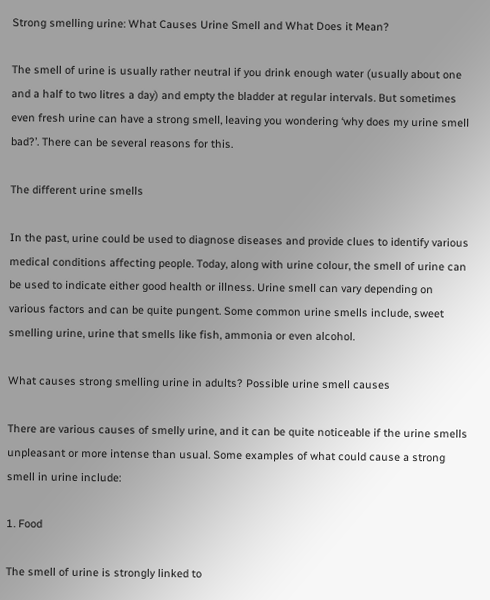Strong smelling urine: What Causes Urine Smell and What Does it Mean?

The smell of urine is usually rather neutral if you drink enough water (usually about one and a half to two litres a day) and empty the bladder at regular intervals. But sometimes even fresh urine can have a strong smell, leaving you wondering ‘why does my urine smell bad?’. There can be several reasons for this.

The different urine smells

In the past, urine could be used to diagnose diseases and provide clues to identify various medical conditions affecting people. Today, along with urine colour, the smell of urine can be used to indicate either good health or illness. Urine smell can vary depending on various factors and can be quite pungent. Some common urine smells include, sweet smelling urine, urine that smells like fish, ammonia or even alcohol.

What causes strong smelling urine in adults? Possible urine smell causes

There are various causes of smelly urine, and it can be quite noticeable if the urine smells unpleasant or more intense than usual. Some examples of what could cause a strong smell in urine include:

1. Food

The smell of urine is strongly linked to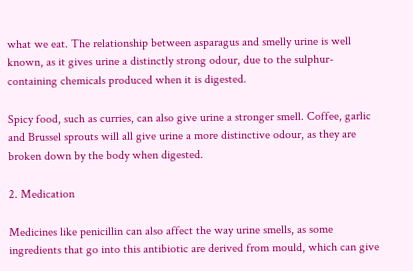what we eat. The relationship between asparagus and smelly urine is well known, as it gives urine a distinctly strong odour, due to the sulphur-containing chemicals produced when it is digested.

Spicy food, such as curries, can also give urine a stronger smell. Coffee, garlic and Brussel sprouts will all give urine a more distinctive odour, as they are broken down by the body when digested.

2. Medication

Medicines like penicillin can also affect the way urine smells, as some ingredients that go into this antibiotic are derived from mould, which can give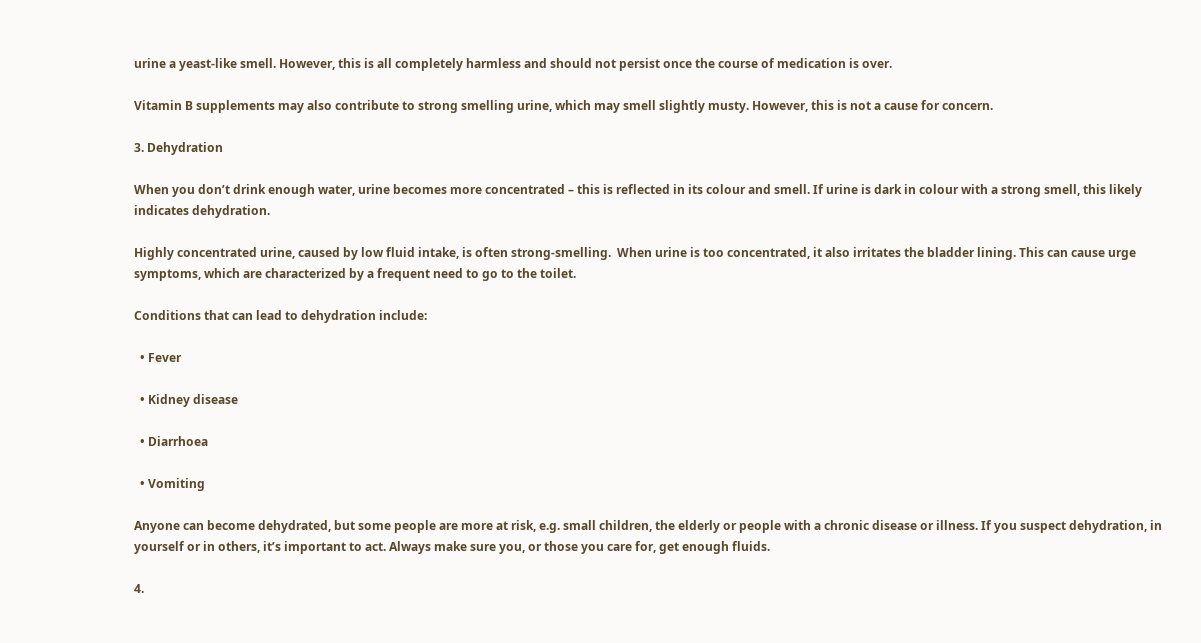urine a yeast-like smell. However, this is all completely harmless and should not persist once the course of medication is over.

Vitamin B supplements may also contribute to strong smelling urine, which may smell slightly musty. However, this is not a cause for concern.

3. Dehydration

When you don’t drink enough water, urine becomes more concentrated – this is reflected in its colour and smell. If urine is dark in colour with a strong smell, this likely indicates dehydration.

Highly concentrated urine, caused by low fluid intake, is often strong-smelling.  When urine is too concentrated, it also irritates the bladder lining. This can cause urge symptoms, which are characterized by a frequent need to go to the toilet.

Conditions that can lead to dehydration include:

  • Fever

  • Kidney disease

  • Diarrhoea

  • Vomiting

Anyone can become dehydrated, but some people are more at risk, e.g. small children, the elderly or people with a chronic disease or illness. If you suspect dehydration, in yourself or in others, it’s important to act. Always make sure you, or those you care for, get enough fluids.

4.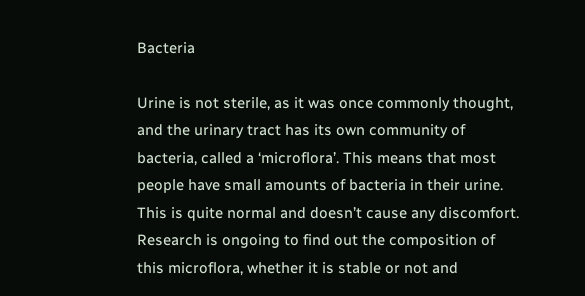Bacteria

Urine is not sterile, as it was once commonly thought, and the urinary tract has its own community of bacteria, called a ‘microflora’. This means that most people have small amounts of bacteria in their urine.  This is quite normal and doesn’t cause any discomfort. Research is ongoing to find out the composition of this microflora, whether it is stable or not and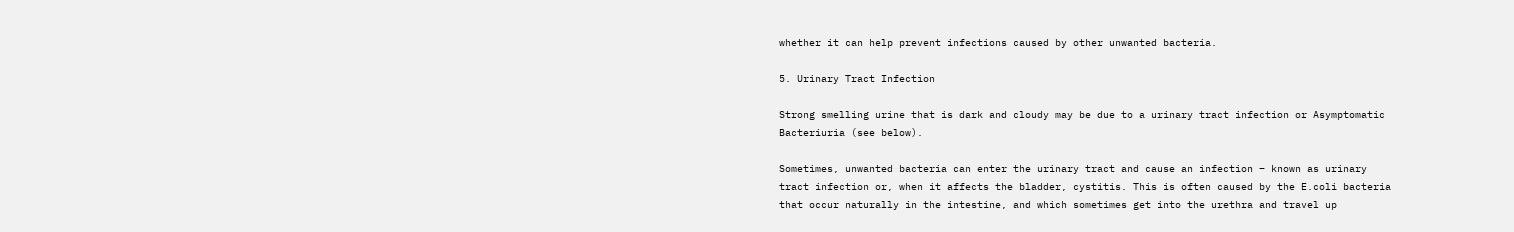whether it can help prevent infections caused by other unwanted bacteria.

5. Urinary Tract Infection

Strong smelling urine that is dark and cloudy may be due to a urinary tract infection or Asymptomatic Bacteriuria (see below).

Sometimes, unwanted bacteria can enter the urinary tract and cause an infection – known as urinary tract infection or, when it affects the bladder, cystitis. This is often caused by the E.coli bacteria that occur naturally in the intestine, and which sometimes get into the urethra and travel up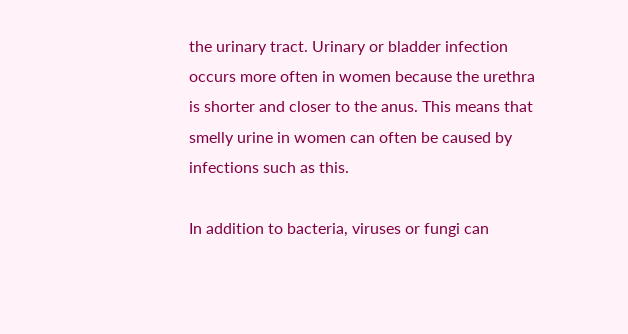the urinary tract. Urinary or bladder infection occurs more often in women because the urethra is shorter and closer to the anus. This means that smelly urine in women can often be caused by infections such as this.

In addition to bacteria, viruses or fungi can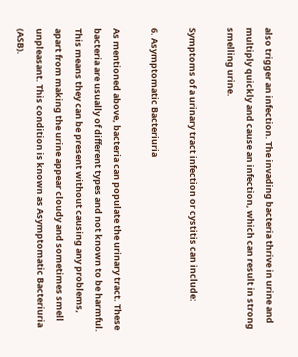also trigger an infection. The invading bacteria thrive in urine and multiply quickly and cause an infection, which can result in strong smelling urine.

Symptoms of a urinary tract infection or cystitis can include:

6. Asymptomatic Bacteriuria

As mentioned above, bacteria can populate the urinary tract. These bacteria are usually of different types and not known to be harmful. This means they can be present without causing any problems, apart from making the urine appear cloudy and sometimes smell unpleasant. This condition is known as Asymptomatic Bacteriuria (ASB).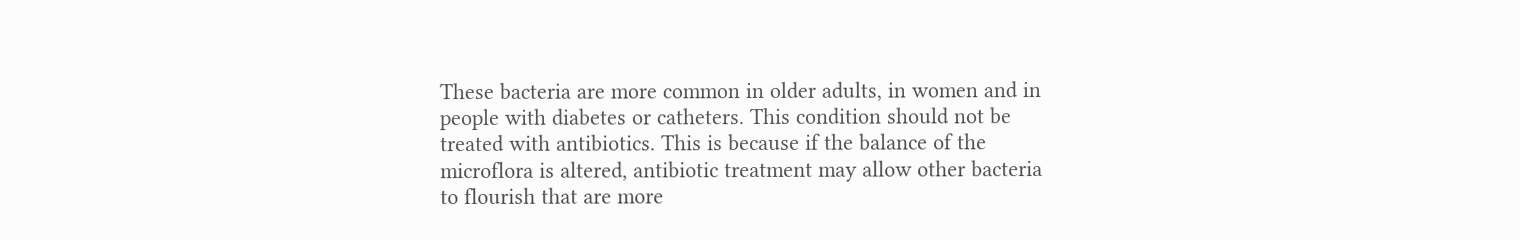These bacteria are more common in older adults, in women and in people with diabetes or catheters. This condition should not be treated with antibiotics. This is because if the balance of the microflora is altered, antibiotic treatment may allow other bacteria to flourish that are more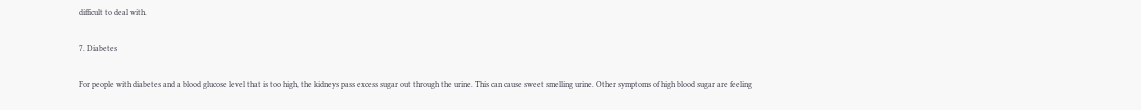difficult to deal with.

7. Diabetes

For people with diabetes and a blood glucose level that is too high, the kidneys pass excess sugar out through the urine. This can cause sweet smelling urine. Other symptoms of high blood sugar are feeling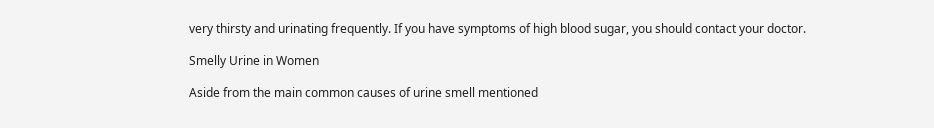very thirsty and urinating frequently. If you have symptoms of high blood sugar, you should contact your doctor.

Smelly Urine in Women

Aside from the main common causes of urine smell mentioned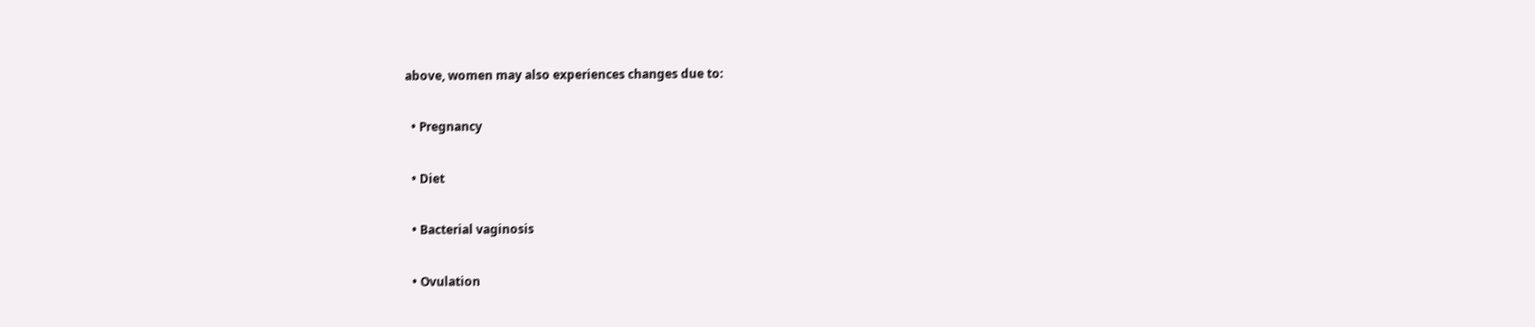above, women may also experiences changes due to:

  • Pregnancy

  • Diet

  • Bacterial vaginosis

  • Ovulation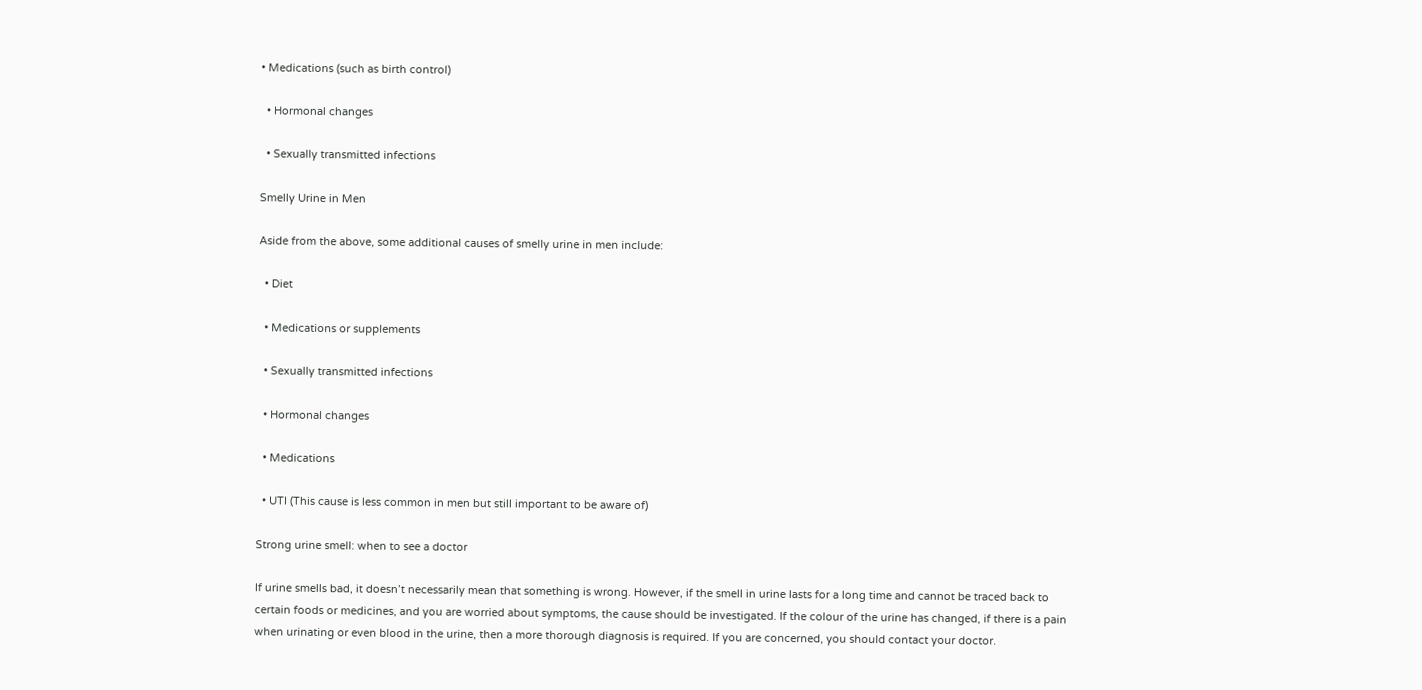• Medications (such as birth control)

  • Hormonal changes

  • Sexually transmitted infections

Smelly Urine in Men

Aside from the above, some additional causes of smelly urine in men include:

  • Diet

  • Medications or supplements

  • Sexually transmitted infections

  • Hormonal changes

  • Medications

  • UTI (This cause is less common in men but still important to be aware of)

Strong urine smell: when to see a doctor

If urine smells bad, it doesn’t necessarily mean that something is wrong. However, if the smell in urine lasts for a long time and cannot be traced back to certain foods or medicines, and you are worried about symptoms, the cause should be investigated. If the colour of the urine has changed, if there is a pain when urinating or even blood in the urine, then a more thorough diagnosis is required. If you are concerned, you should contact your doctor.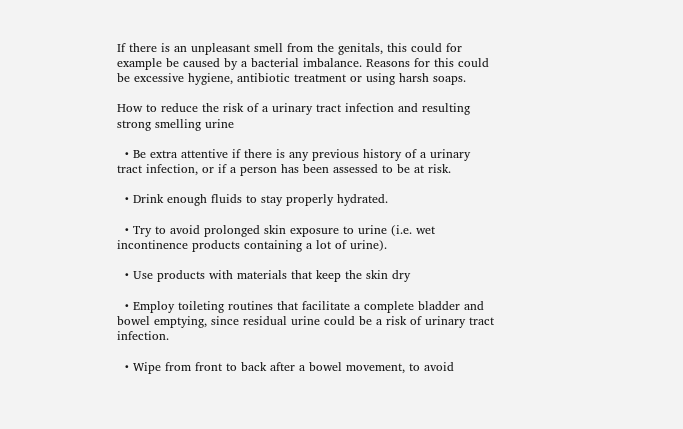If there is an unpleasant smell from the genitals, this could for example be caused by a bacterial imbalance. Reasons for this could be excessive hygiene, antibiotic treatment or using harsh soaps.

How to reduce the risk of a urinary tract infection and resulting strong smelling urine

  • Be extra attentive if there is any previous history of a urinary tract infection, or if a person has been assessed to be at risk.

  • Drink enough fluids to stay properly hydrated.

  • Try to avoid prolonged skin exposure to urine (i.e. wet incontinence products containing a lot of urine).

  • Use products with materials that keep the skin dry

  • Employ toileting routines that facilitate a complete bladder and bowel emptying, since residual urine could be a risk of urinary tract infection.

  • Wipe from front to back after a bowel movement, to avoid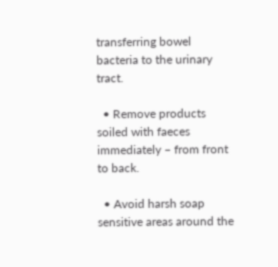transferring bowel bacteria to the urinary tract.

  • Remove products soiled with faeces immediately – from front to back.

  • Avoid harsh soap sensitive areas around the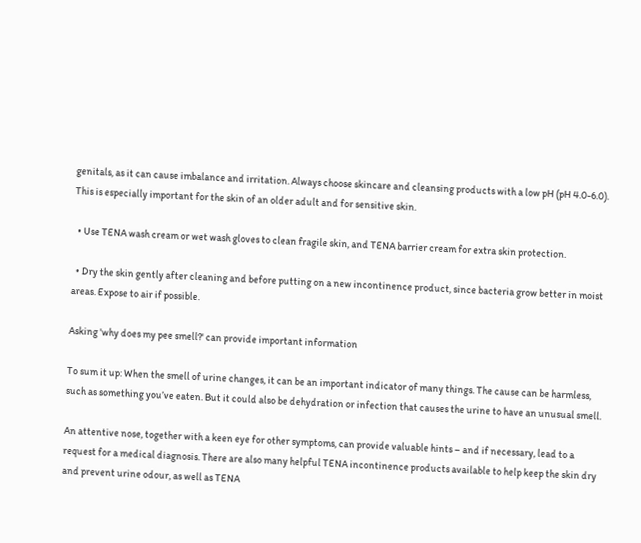genitals, as it can cause imbalance and irritation. Always choose skincare and cleansing products with a low pH (pH 4.0-6.0). This is especially important for the skin of an older adult and for sensitive skin.

  • Use TENA wash cream or wet wash gloves to clean fragile skin, and TENA barrier cream for extra skin protection.

  • Dry the skin gently after cleaning and before putting on a new incontinence product, since bacteria grow better in moist areas. Expose to air if possible.

Asking 'why does my pee smell?' can provide important information

To sum it up: When the smell of urine changes, it can be an important indicator of many things. The cause can be harmless, such as something you’ve eaten. But it could also be dehydration or infection that causes the urine to have an unusual smell.

An attentive nose, together with a keen eye for other symptoms, can provide valuable hints – and if necessary, lead to a request for a medical diagnosis. There are also many helpful TENA incontinence products available to help keep the skin dry and prevent urine odour, as well as TENA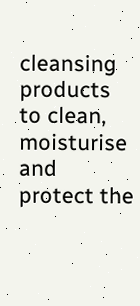cleansing products to clean, moisturise and protect the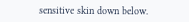sensitive skin down below.